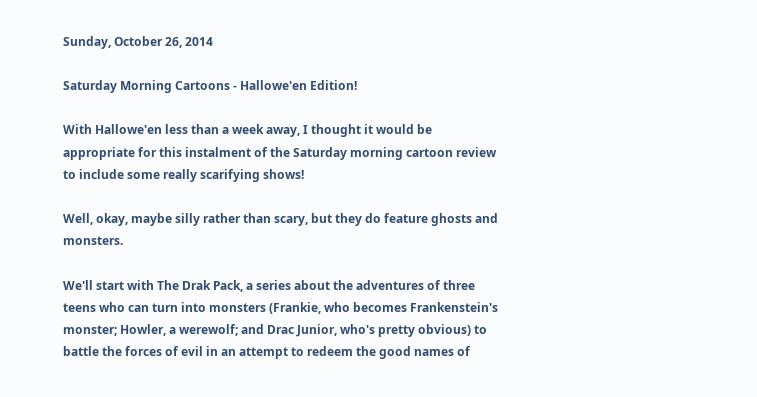Sunday, October 26, 2014

Saturday Morning Cartoons - Hallowe'en Edition!

With Hallowe'en less than a week away, I thought it would be appropriate for this instalment of the Saturday morning cartoon review to include some really scarifying shows!

Well, okay, maybe silly rather than scary, but they do feature ghosts and monsters.

We'll start with The Drak Pack, a series about the adventures of three teens who can turn into monsters (Frankie, who becomes Frankenstein's monster; Howler, a werewolf; and Drac Junior, who's pretty obvious) to battle the forces of evil in an attempt to redeem the good names of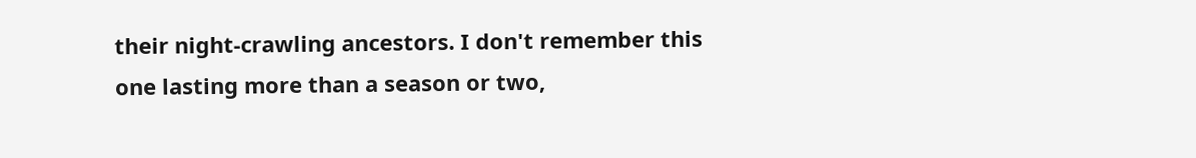their night-crawling ancestors. I don't remember this one lasting more than a season or two,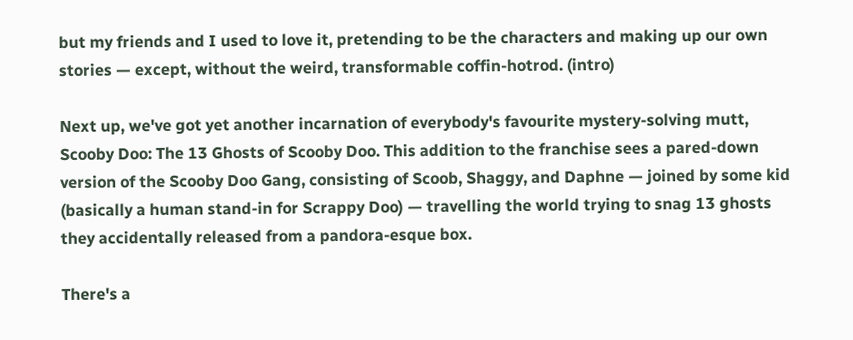but my friends and I used to love it, pretending to be the characters and making up our own stories — except, without the weird, transformable coffin-hotrod. (intro)

Next up, we've got yet another incarnation of everybody's favourite mystery-solving mutt, Scooby Doo: The 13 Ghosts of Scooby Doo. This addition to the franchise sees a pared-down version of the Scooby Doo Gang, consisting of Scoob, Shaggy, and Daphne — joined by some kid (basically a human stand-in for Scrappy Doo) — travelling the world trying to snag 13 ghosts they accidentally released from a pandora-esque box.

There's a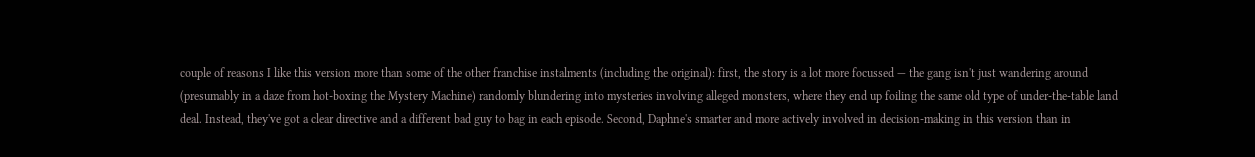couple of reasons I like this version more than some of the other franchise instalments (including the original): first, the story is a lot more focussed — the gang isn't just wandering around (presumably in a daze from hot-boxing the Mystery Machine) randomly blundering into mysteries involving alleged monsters, where they end up foiling the same old type of under-the-table land deal. Instead, they've got a clear directive and a different bad guy to bag in each episode. Second, Daphne's smarter and more actively involved in decision-making in this version than in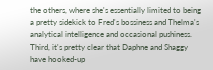the others, where she's essentially limited to being a pretty sidekick to Fred's bossiness and Thelma's analytical intelligence and occasional pushiness. Third, it's pretty clear that Daphne and Shaggy have hooked-up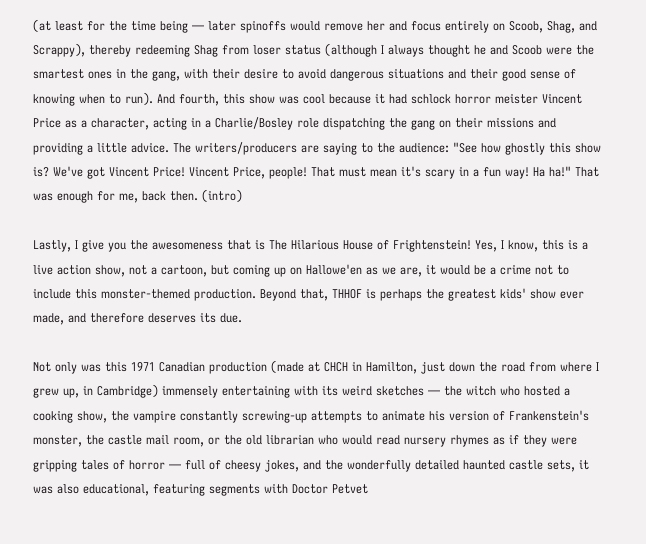(at least for the time being — later spinoffs would remove her and focus entirely on Scoob, Shag, and Scrappy), thereby redeeming Shag from loser status (although I always thought he and Scoob were the smartest ones in the gang, with their desire to avoid dangerous situations and their good sense of knowing when to run). And fourth, this show was cool because it had schlock horror meister Vincent Price as a character, acting in a Charlie/Bosley role dispatching the gang on their missions and providing a little advice. The writers/producers are saying to the audience: "See how ghostly this show is? We've got Vincent Price! Vincent Price, people! That must mean it's scary in a fun way! Ha ha!" That was enough for me, back then. (intro)

Lastly, I give you the awesomeness that is The Hilarious House of Frightenstein! Yes, I know, this is a live action show, not a cartoon, but coming up on Hallowe'en as we are, it would be a crime not to include this monster-themed production. Beyond that, THHOF is perhaps the greatest kids' show ever made, and therefore deserves its due.

Not only was this 1971 Canadian production (made at CHCH in Hamilton, just down the road from where I grew up, in Cambridge) immensely entertaining with its weird sketches — the witch who hosted a cooking show, the vampire constantly screwing-up attempts to animate his version of Frankenstein's monster, the castle mail room, or the old librarian who would read nursery rhymes as if they were gripping tales of horror — full of cheesy jokes, and the wonderfully detailed haunted castle sets, it was also educational, featuring segments with Doctor Petvet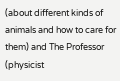(about different kinds of animals and how to care for them) and The Professor (physicist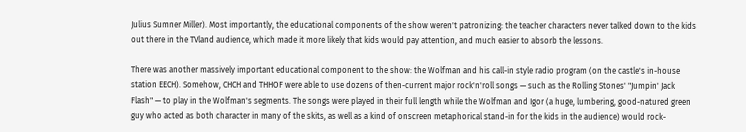Julius Sumner Miller). Most importantly, the educational components of the show weren't patronizing: the teacher characters never talked down to the kids out there in the TVland audience, which made it more likely that kids would pay attention, and much easier to absorb the lessons.

There was another massively important educational component to the show: the Wolfman and his call-in style radio program (on the castle's in-house station EECH). Somehow, CHCH and THHOF were able to use dozens of then-current major rock'n'roll songs — such as the Rolling Stones' "Jumpin' Jack Flash" — to play in the Wolfman's segments. The songs were played in their full length while the Wolfman and Igor (a huge, lumbering, good-natured green guy who acted as both character in many of the skits, as well as a kind of onscreen metaphorical stand-in for the kids in the audience) would rock-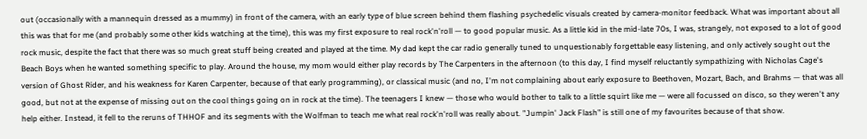out (occasionally with a mannequin dressed as a mummy) in front of the camera, with an early type of blue screen behind them flashing psychedelic visuals created by camera-monitor feedback. What was important about all this was that for me (and probably some other kids watching at the time), this was my first exposure to real rock'n'roll — to good popular music. As a little kid in the mid-late 70s, I was, strangely, not exposed to a lot of good rock music, despite the fact that there was so much great stuff being created and played at the time. My dad kept the car radio generally tuned to unquestionably forgettable easy listening, and only actively sought out the Beach Boys when he wanted something specific to play. Around the house, my mom would either play records by The Carpenters in the afternoon (to this day, I find myself reluctantly sympathizing with Nicholas Cage's version of Ghost Rider, and his weakness for Karen Carpenter, because of that early programming), or classical music (and no, I'm not complaining about early exposure to Beethoven, Mozart, Bach, and Brahms — that was all good, but not at the expense of missing out on the cool things going on in rock at the time). The teenagers I knew — those who would bother to talk to a little squirt like me — were all focussed on disco, so they weren't any help either. Instead, it fell to the reruns of THHOF and its segments with the Wolfman to teach me what real rock'n'roll was really about. "Jumpin' Jack Flash" is still one of my favourites because of that show.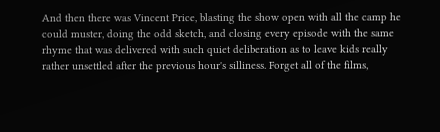And then there was Vincent Price, blasting the show open with all the camp he could muster, doing the odd sketch, and closing every episode with the same rhyme that was delivered with such quiet deliberation as to leave kids really rather unsettled after the previous hour's silliness. Forget all of the films,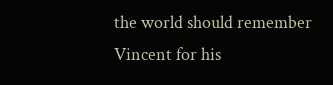the world should remember Vincent for his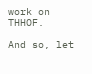work on THHOF.

And so, let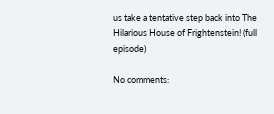us take a tentative step back into The Hilarious House of Frightenstein! (full episode)

No comments: